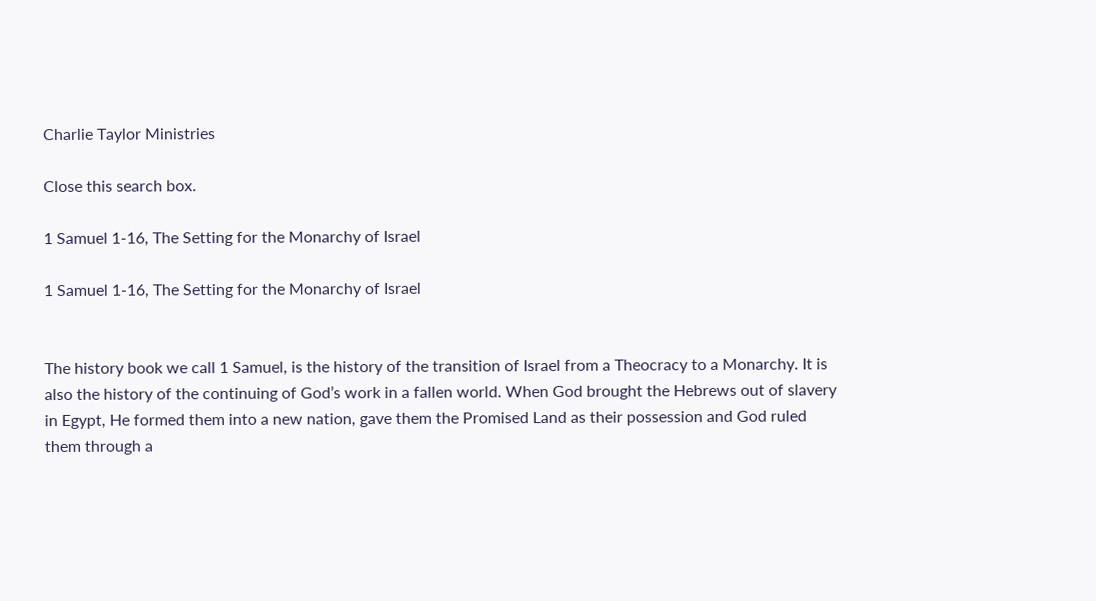Charlie Taylor Ministries

Close this search box.

1 Samuel 1-16, The Setting for the Monarchy of Israel

1 Samuel 1-16, The Setting for the Monarchy of Israel


The history book we call 1 Samuel, is the history of the transition of Israel from a Theocracy to a Monarchy. It is also the history of the continuing of God’s work in a fallen world. When God brought the Hebrews out of slavery in Egypt, He formed them into a new nation, gave them the Promised Land as their possession and God ruled them through a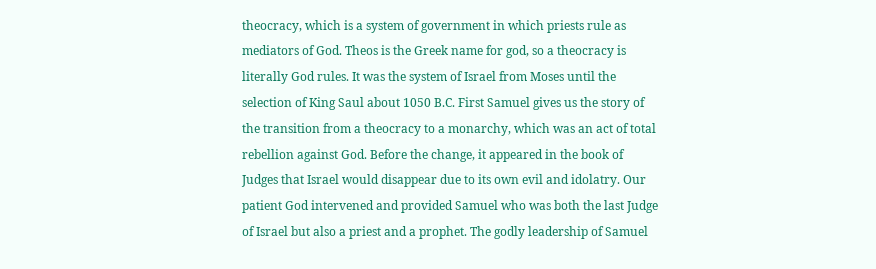theocracy, which is a system of government in which priests rule as mediators of God. Theos is the Greek name for god, so a theocracy is literally God rules. It was the system of Israel from Moses until the selection of King Saul about 1050 B.C. First Samuel gives us the story of the transition from a theocracy to a monarchy, which was an act of total rebellion against God. Before the change, it appeared in the book of Judges that Israel would disappear due to its own evil and idolatry. Our patient God intervened and provided Samuel who was both the last Judge of Israel but also a priest and a prophet. The godly leadership of Samuel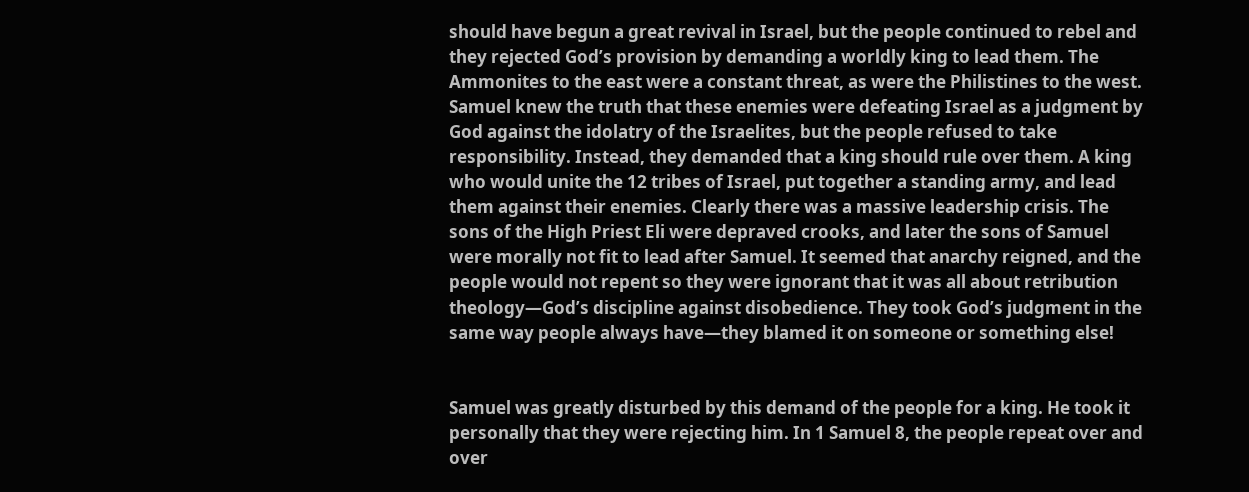should have begun a great revival in Israel, but the people continued to rebel and they rejected God’s provision by demanding a worldly king to lead them. The Ammonites to the east were a constant threat, as were the Philistines to the west. Samuel knew the truth that these enemies were defeating Israel as a judgment by God against the idolatry of the Israelites, but the people refused to take responsibility. Instead, they demanded that a king should rule over them. A king who would unite the 12 tribes of Israel, put together a standing army, and lead them against their enemies. Clearly there was a massive leadership crisis. The sons of the High Priest Eli were depraved crooks, and later the sons of Samuel were morally not fit to lead after Samuel. It seemed that anarchy reigned, and the people would not repent so they were ignorant that it was all about retribution theology—God’s discipline against disobedience. They took God’s judgment in the same way people always have—they blamed it on someone or something else!


Samuel was greatly disturbed by this demand of the people for a king. He took it personally that they were rejecting him. In 1 Samuel 8, the people repeat over and over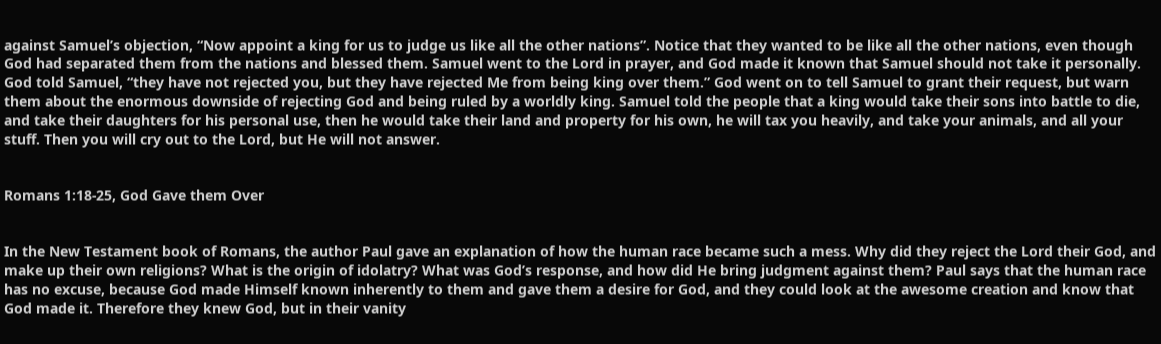against Samuel’s objection, “Now appoint a king for us to judge us like all the other nations”. Notice that they wanted to be like all the other nations, even though God had separated them from the nations and blessed them. Samuel went to the Lord in prayer, and God made it known that Samuel should not take it personally. God told Samuel, “they have not rejected you, but they have rejected Me from being king over them.” God went on to tell Samuel to grant their request, but warn them about the enormous downside of rejecting God and being ruled by a worldly king. Samuel told the people that a king would take their sons into battle to die, and take their daughters for his personal use, then he would take their land and property for his own, he will tax you heavily, and take your animals, and all your stuff. Then you will cry out to the Lord, but He will not answer.


Romans 1:18-25, God Gave them Over


In the New Testament book of Romans, the author Paul gave an explanation of how the human race became such a mess. Why did they reject the Lord their God, and make up their own religions? What is the origin of idolatry? What was God’s response, and how did He bring judgment against them? Paul says that the human race has no excuse, because God made Himself known inherently to them and gave them a desire for God, and they could look at the awesome creation and know that God made it. Therefore they knew God, but in their vanity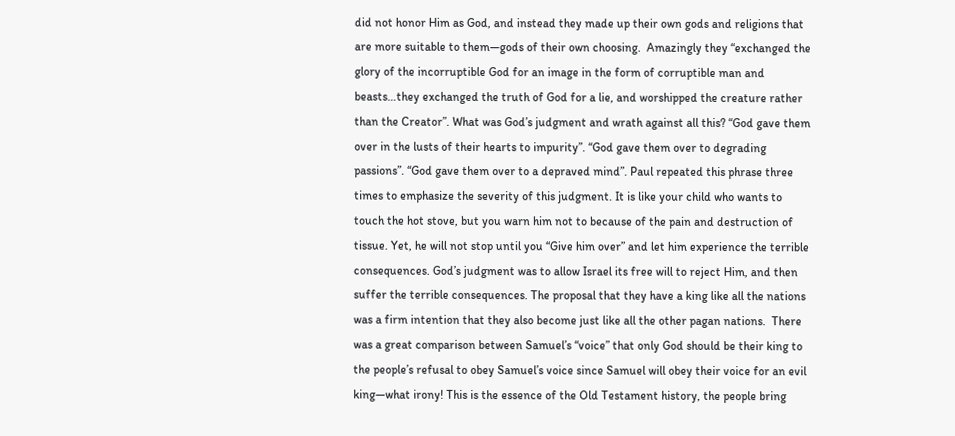did not honor Him as God, and instead they made up their own gods and religions that are more suitable to them—gods of their own choosing.  Amazingly they “exchanged the glory of the incorruptible God for an image in the form of corruptible man and beasts…they exchanged the truth of God for a lie, and worshipped the creature rather than the Creator”. What was God’s judgment and wrath against all this? “God gave them over in the lusts of their hearts to impurity”. “God gave them over to degrading passions”. “God gave them over to a depraved mind”. Paul repeated this phrase three times to emphasize the severity of this judgment. It is like your child who wants to touch the hot stove, but you warn him not to because of the pain and destruction of tissue. Yet, he will not stop until you “Give him over” and let him experience the terrible consequences. God’s judgment was to allow Israel its free will to reject Him, and then suffer the terrible consequences. The proposal that they have a king like all the nations was a firm intention that they also become just like all the other pagan nations.  There was a great comparison between Samuel’s “voice” that only God should be their king to the people’s refusal to obey Samuel’s voice since Samuel will obey their voice for an evil king—what irony! This is the essence of the Old Testament history, the people bring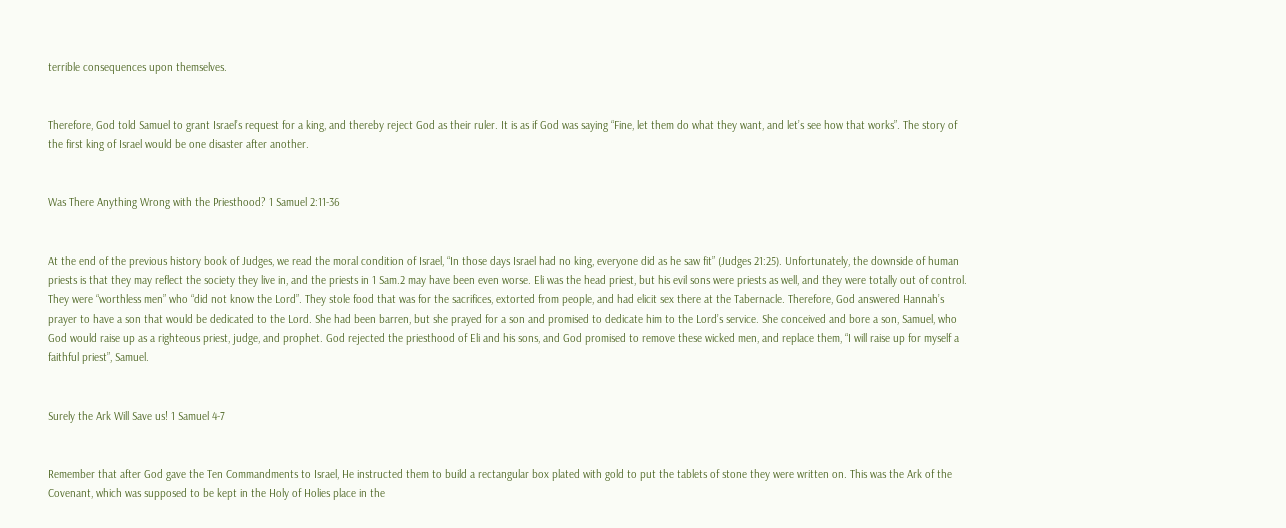terrible consequences upon themselves.


Therefore, God told Samuel to grant Israel’s request for a king, and thereby reject God as their ruler. It is as if God was saying “Fine, let them do what they want, and let’s see how that works”. The story of the first king of Israel would be one disaster after another.


Was There Anything Wrong with the Priesthood? 1 Samuel 2:11-36


At the end of the previous history book of Judges, we read the moral condition of Israel, “In those days Israel had no king, everyone did as he saw fit” (Judges 21:25). Unfortunately, the downside of human priests is that they may reflect the society they live in, and the priests in 1 Sam.2 may have been even worse. Eli was the head priest, but his evil sons were priests as well, and they were totally out of control. They were “worthless men” who “did not know the Lord”. They stole food that was for the sacrifices, extorted from people, and had elicit sex there at the Tabernacle. Therefore, God answered Hannah’s prayer to have a son that would be dedicated to the Lord. She had been barren, but she prayed for a son and promised to dedicate him to the Lord’s service. She conceived and bore a son, Samuel, who God would raise up as a righteous priest, judge, and prophet. God rejected the priesthood of Eli and his sons, and God promised to remove these wicked men, and replace them, “I will raise up for myself a faithful priest”, Samuel.


Surely the Ark Will Save us! 1 Samuel 4-7


Remember that after God gave the Ten Commandments to Israel, He instructed them to build a rectangular box plated with gold to put the tablets of stone they were written on. This was the Ark of the Covenant, which was supposed to be kept in the Holy of Holies place in the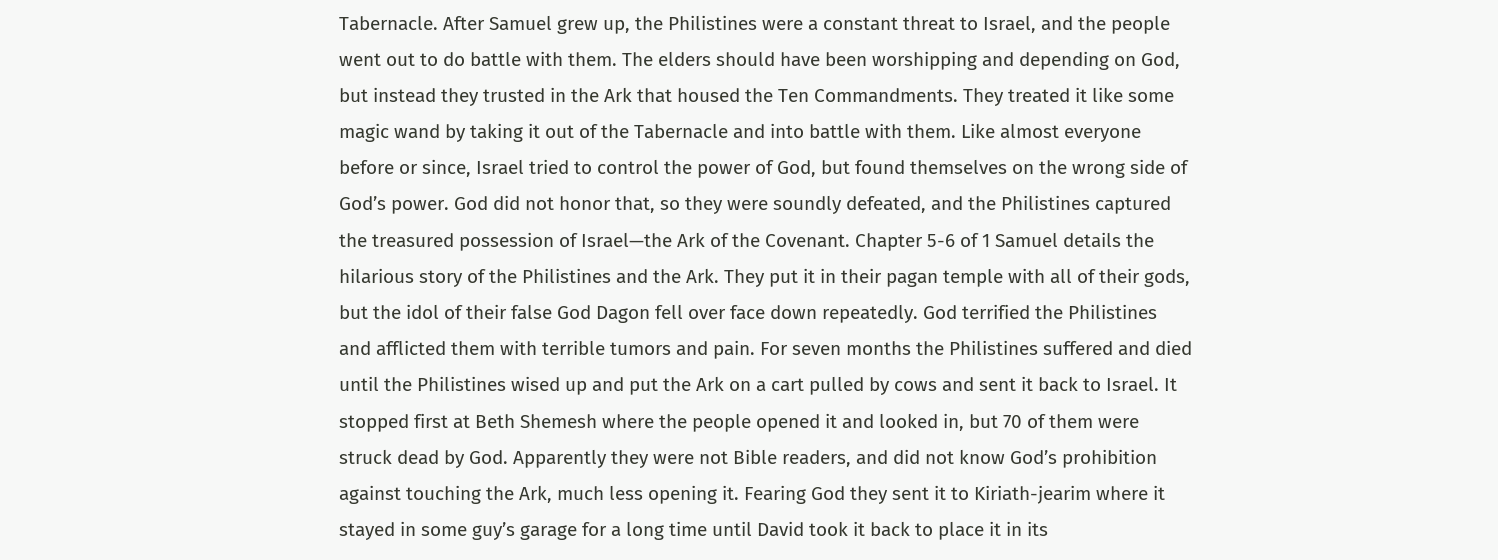Tabernacle. After Samuel grew up, the Philistines were a constant threat to Israel, and the people went out to do battle with them. The elders should have been worshipping and depending on God, but instead they trusted in the Ark that housed the Ten Commandments. They treated it like some magic wand by taking it out of the Tabernacle and into battle with them. Like almost everyone before or since, Israel tried to control the power of God, but found themselves on the wrong side of God’s power. God did not honor that, so they were soundly defeated, and the Philistines captured the treasured possession of Israel—the Ark of the Covenant. Chapter 5-6 of 1 Samuel details the hilarious story of the Philistines and the Ark. They put it in their pagan temple with all of their gods, but the idol of their false God Dagon fell over face down repeatedly. God terrified the Philistines and afflicted them with terrible tumors and pain. For seven months the Philistines suffered and died until the Philistines wised up and put the Ark on a cart pulled by cows and sent it back to Israel. It stopped first at Beth Shemesh where the people opened it and looked in, but 70 of them were struck dead by God. Apparently they were not Bible readers, and did not know God’s prohibition against touching the Ark, much less opening it. Fearing God they sent it to Kiriath-jearim where it stayed in some guy’s garage for a long time until David took it back to place it in its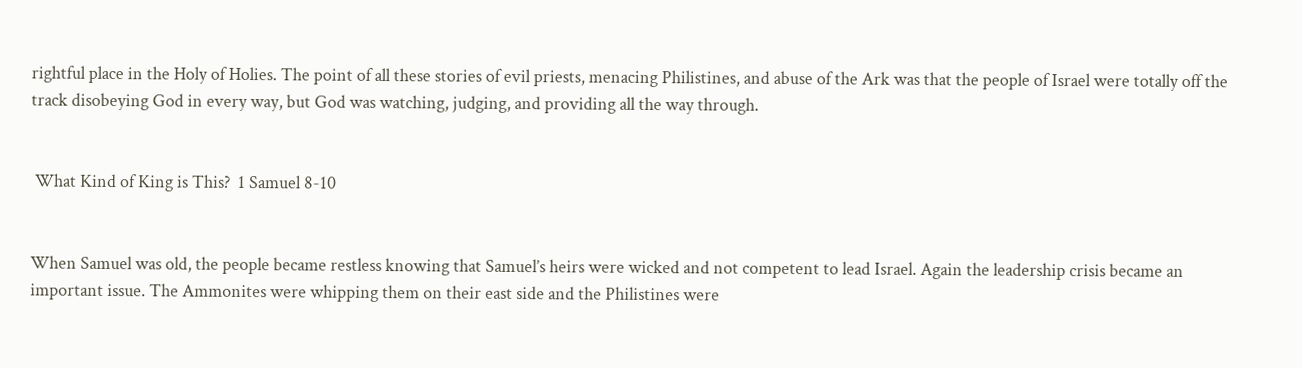rightful place in the Holy of Holies. The point of all these stories of evil priests, menacing Philistines, and abuse of the Ark was that the people of Israel were totally off the track disobeying God in every way, but God was watching, judging, and providing all the way through.


 What Kind of King is This?  1 Samuel 8-10


When Samuel was old, the people became restless knowing that Samuel’s heirs were wicked and not competent to lead Israel. Again the leadership crisis became an important issue. The Ammonites were whipping them on their east side and the Philistines were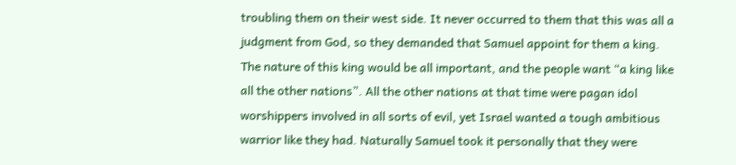troubling them on their west side. It never occurred to them that this was all a judgment from God, so they demanded that Samuel appoint for them a king. The nature of this king would be all important, and the people want “a king like all the other nations”. All the other nations at that time were pagan idol worshippers involved in all sorts of evil, yet Israel wanted a tough ambitious warrior like they had. Naturally Samuel took it personally that they were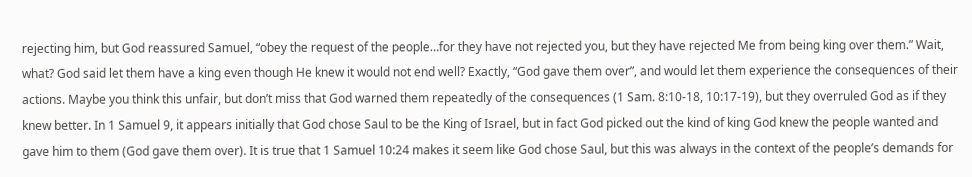rejecting him, but God reassured Samuel, “obey the request of the people…for they have not rejected you, but they have rejected Me from being king over them.” Wait, what? God said let them have a king even though He knew it would not end well? Exactly, “God gave them over”, and would let them experience the consequences of their actions. Maybe you think this unfair, but don’t miss that God warned them repeatedly of the consequences (1 Sam. 8:10-18, 10:17-19), but they overruled God as if they knew better. In 1 Samuel 9, it appears initially that God chose Saul to be the King of Israel, but in fact God picked out the kind of king God knew the people wanted and gave him to them (God gave them over). It is true that 1 Samuel 10:24 makes it seem like God chose Saul, but this was always in the context of the people’s demands for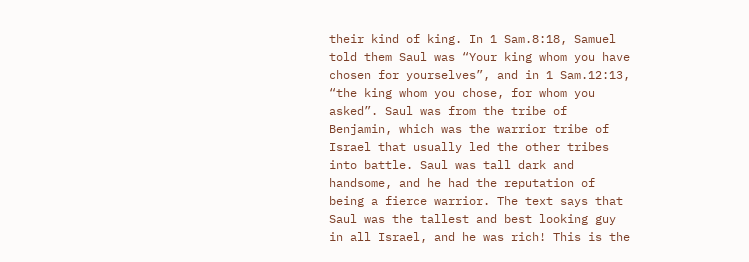their kind of king. In 1 Sam.8:18, Samuel told them Saul was “Your king whom you have chosen for yourselves”, and in 1 Sam.12:13, “the king whom you chose, for whom you asked”. Saul was from the tribe of Benjamin, which was the warrior tribe of Israel that usually led the other tribes into battle. Saul was tall dark and handsome, and he had the reputation of being a fierce warrior. The text says that Saul was the tallest and best looking guy in all Israel, and he was rich! This is the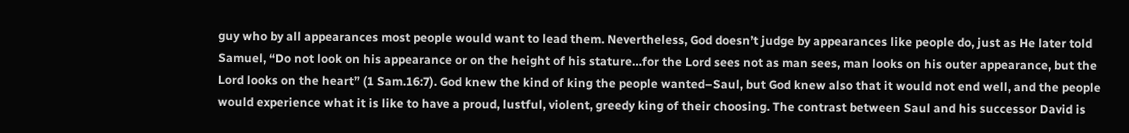guy who by all appearances most people would want to lead them. Nevertheless, God doesn’t judge by appearances like people do, just as He later told Samuel, “Do not look on his appearance or on the height of his stature…for the Lord sees not as man sees, man looks on his outer appearance, but the Lord looks on the heart” (1 Sam.16:7). God knew the kind of king the people wanted–Saul, but God knew also that it would not end well, and the people would experience what it is like to have a proud, lustful, violent, greedy king of their choosing. The contrast between Saul and his successor David is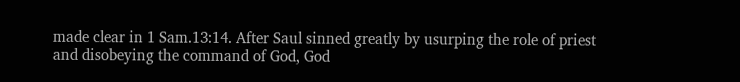made clear in 1 Sam.13:14. After Saul sinned greatly by usurping the role of priest and disobeying the command of God, God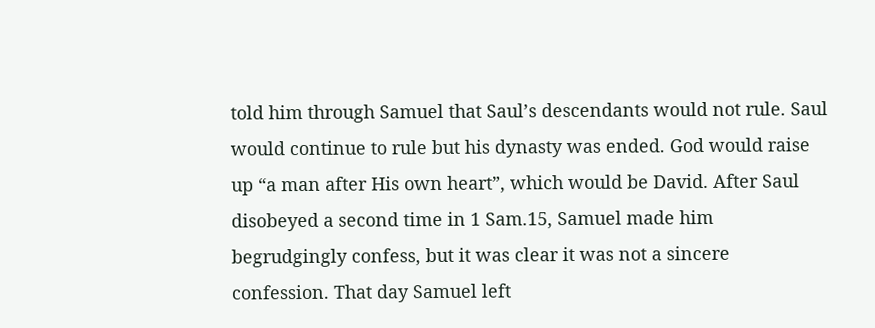told him through Samuel that Saul’s descendants would not rule. Saul would continue to rule but his dynasty was ended. God would raise up “a man after His own heart”, which would be David. After Saul disobeyed a second time in 1 Sam.15, Samuel made him begrudgingly confess, but it was clear it was not a sincere confession. That day Samuel left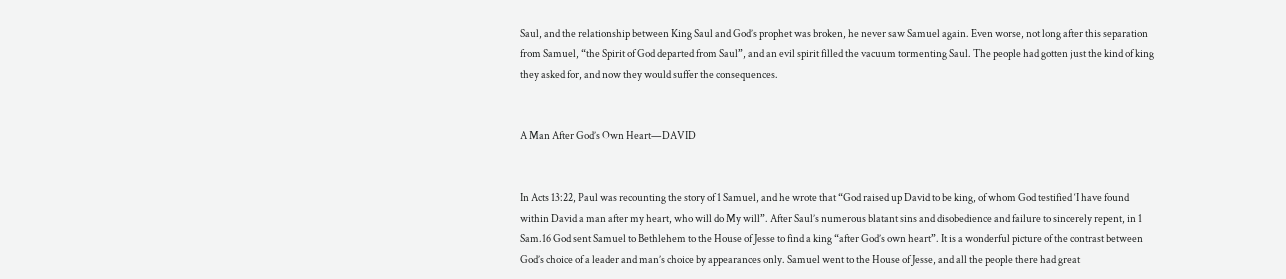Saul, and the relationship between King Saul and God’s prophet was broken, he never saw Samuel again. Even worse, not long after this separation from Samuel, “the Spirit of God departed from Saul”, and an evil spirit filled the vacuum tormenting Saul. The people had gotten just the kind of king they asked for, and now they would suffer the consequences.


A Man After God’s Own Heart—DAVID


In Acts 13:22, Paul was recounting the story of 1 Samuel, and he wrote that “God raised up David to be king, of whom God testified ‘I have found within David a man after my heart, who will do My will”. After Saul’s numerous blatant sins and disobedience and failure to sincerely repent, in 1 Sam.16 God sent Samuel to Bethlehem to the House of Jesse to find a king “after God’s own heart”. It is a wonderful picture of the contrast between God’s choice of a leader and man’s choice by appearances only. Samuel went to the House of Jesse, and all the people there had great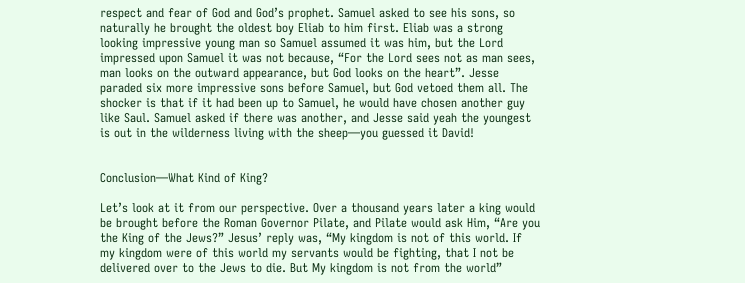respect and fear of God and God’s prophet. Samuel asked to see his sons, so naturally he brought the oldest boy Eliab to him first. Eliab was a strong looking impressive young man so Samuel assumed it was him, but the Lord impressed upon Samuel it was not because, “For the Lord sees not as man sees, man looks on the outward appearance, but God looks on the heart”. Jesse paraded six more impressive sons before Samuel, but God vetoed them all. The shocker is that if it had been up to Samuel, he would have chosen another guy like Saul. Samuel asked if there was another, and Jesse said yeah the youngest is out in the wilderness living with the sheep—you guessed it David!


Conclusion—What Kind of King?

Let’s look at it from our perspective. Over a thousand years later a king would be brought before the Roman Governor Pilate, and Pilate would ask Him, “Are you the King of the Jews?” Jesus’ reply was, “My kingdom is not of this world. If my kingdom were of this world my servants would be fighting, that I not be delivered over to the Jews to die. But My kingdom is not from the world”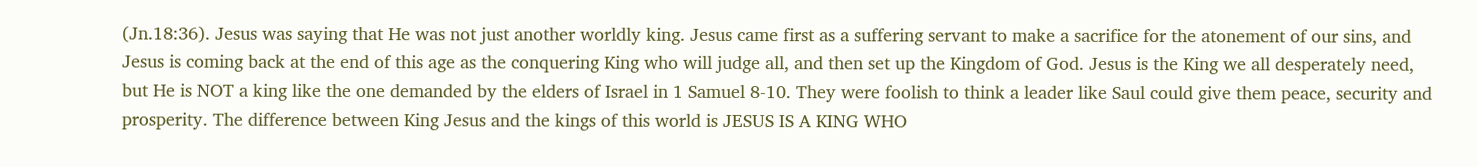(Jn.18:36). Jesus was saying that He was not just another worldly king. Jesus came first as a suffering servant to make a sacrifice for the atonement of our sins, and Jesus is coming back at the end of this age as the conquering King who will judge all, and then set up the Kingdom of God. Jesus is the King we all desperately need, but He is NOT a king like the one demanded by the elders of Israel in 1 Samuel 8-10. They were foolish to think a leader like Saul could give them peace, security and prosperity. The difference between King Jesus and the kings of this world is JESUS IS A KING WHO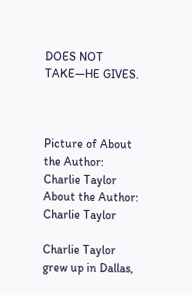DOES NOT TAKE—HE GIVES.



Picture of About the Author: Charlie Taylor
About the Author: Charlie Taylor

Charlie Taylor grew up in Dallas,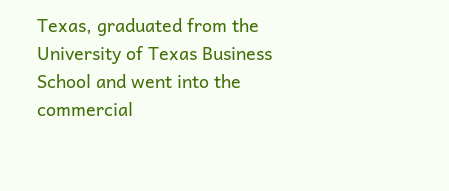Texas, graduated from the University of Texas Business School and went into the commercial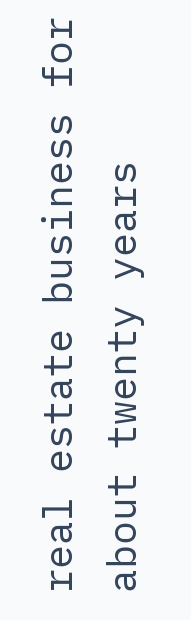real estate business for about twenty years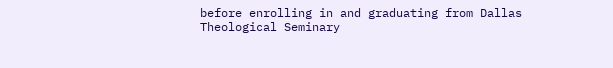before enrolling in and graduating from Dallas Theological Seminary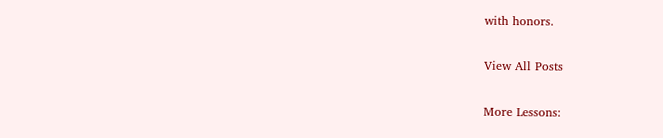with honors.

View All Posts

More Lessons: